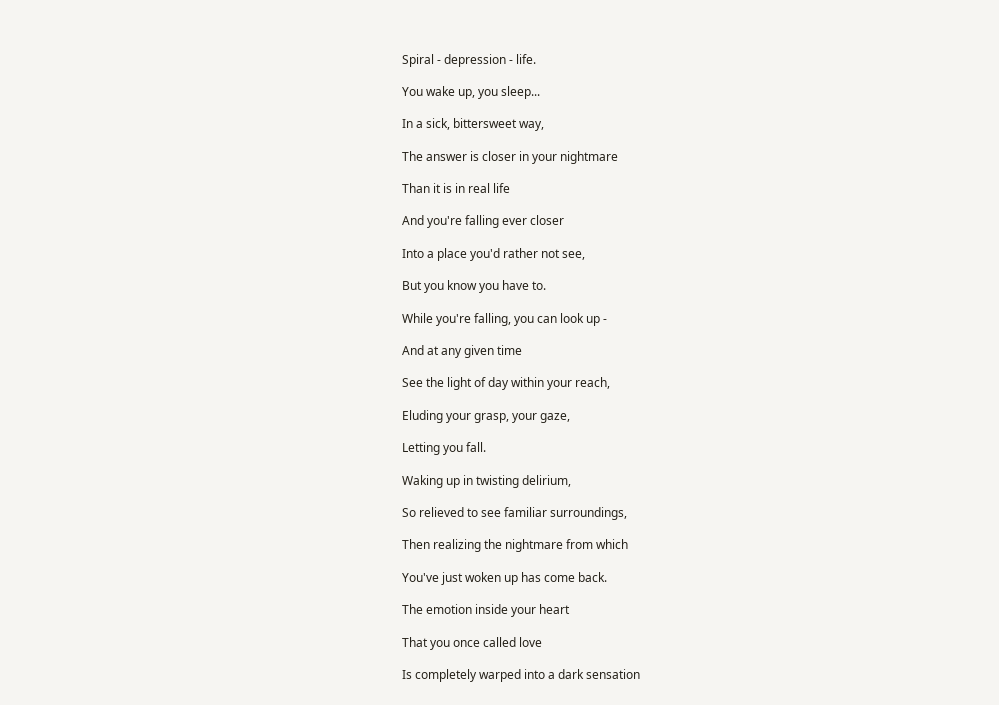Spiral - depression - life.

You wake up, you sleep...

In a sick, bittersweet way,

The answer is closer in your nightmare

Than it is in real life

And you're falling ever closer

Into a place you'd rather not see,

But you know you have to.

While you're falling, you can look up -

And at any given time

See the light of day within your reach,

Eluding your grasp, your gaze,

Letting you fall.

Waking up in twisting delirium,

So relieved to see familiar surroundings,

Then realizing the nightmare from which

You've just woken up has come back.

The emotion inside your heart

That you once called love

Is completely warped into a dark sensation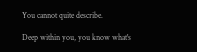You cannot quite describe.

Deep within you, you know what's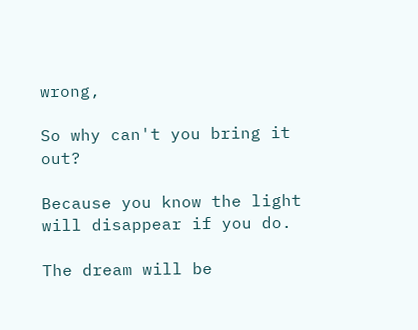wrong,

So why can't you bring it out?

Because you know the light will disappear if you do.

The dream will be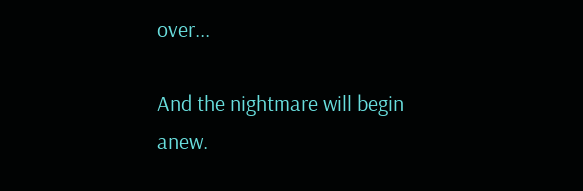over...

And the nightmare will begin anew.